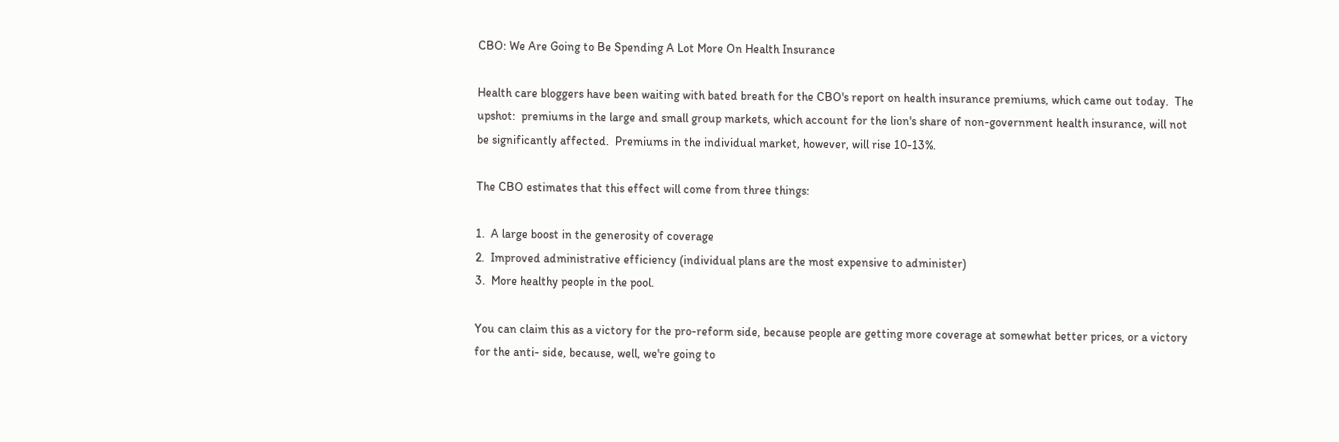CBO: We Are Going to Be Spending A Lot More On Health Insurance

Health care bloggers have been waiting with bated breath for the CBO's report on health insurance premiums, which came out today.  The upshot:  premiums in the large and small group markets, which account for the lion's share of non-government health insurance, will not be significantly affected.  Premiums in the individual market, however, will rise 10-13%.

The CBO estimates that this effect will come from three things:

1.  A large boost in the generosity of coverage
2.  Improved administrative efficiency (individual plans are the most expensive to administer)
3.  More healthy people in the pool.

You can claim this as a victory for the pro-reform side, because people are getting more coverage at somewhat better prices, or a victory for the anti- side, because, well, we're going to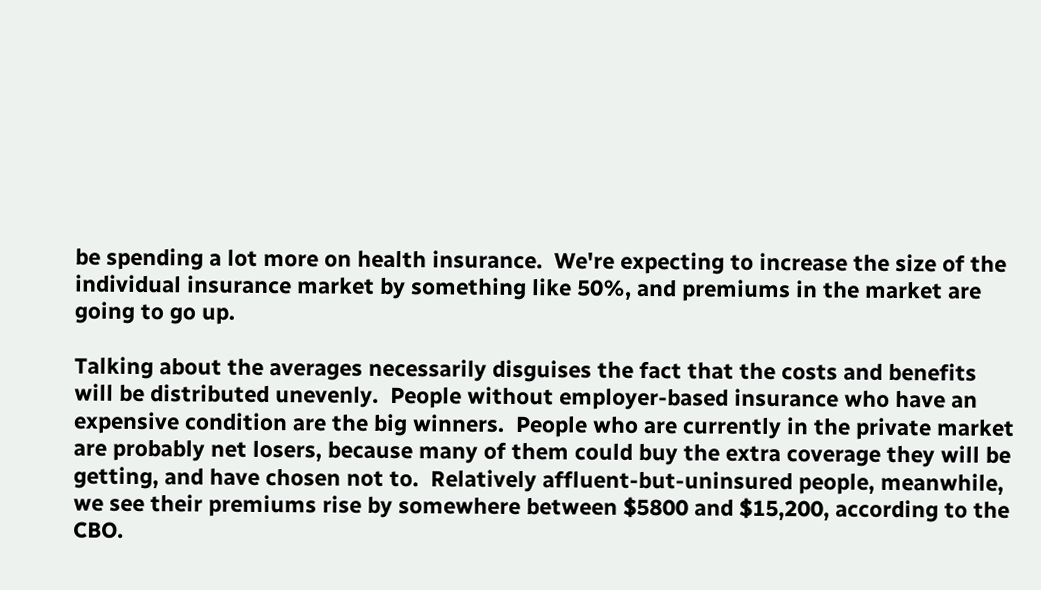be spending a lot more on health insurance.  We're expecting to increase the size of the individual insurance market by something like 50%, and premiums in the market are going to go up.

Talking about the averages necessarily disguises the fact that the costs and benefits will be distributed unevenly.  People without employer-based insurance who have an expensive condition are the big winners.  People who are currently in the private market are probably net losers, because many of them could buy the extra coverage they will be getting, and have chosen not to.  Relatively affluent-but-uninsured people, meanwhile, we see their premiums rise by somewhere between $5800 and $15,200, according to the CBO.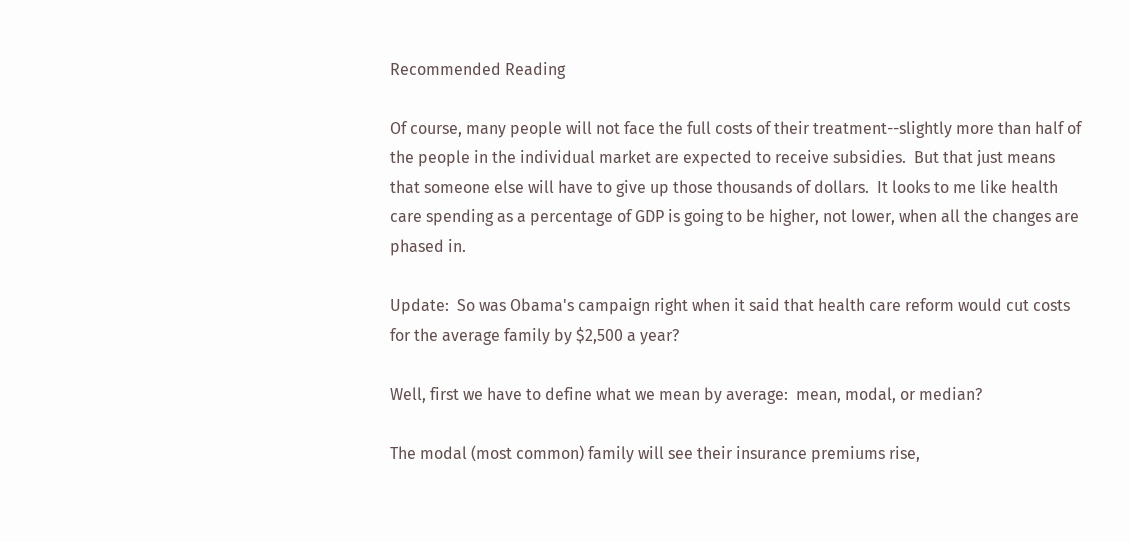Recommended Reading

Of course, many people will not face the full costs of their treatment--slightly more than half of the people in the individual market are expected to receive subsidies.  But that just means that someone else will have to give up those thousands of dollars.  It looks to me like health care spending as a percentage of GDP is going to be higher, not lower, when all the changes are phased in.

Update:  So was Obama's campaign right when it said that health care reform would cut costs for the average family by $2,500 a year?

Well, first we have to define what we mean by average:  mean, modal, or median?

The modal (most common) family will see their insurance premiums rise,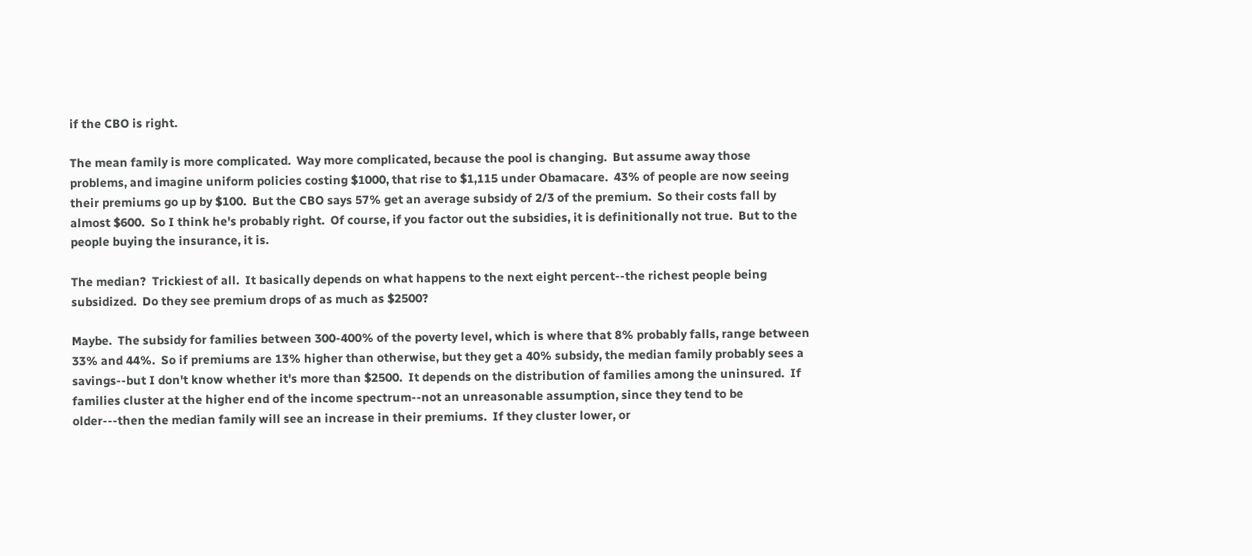if the CBO is right.

The mean family is more complicated.  Way more complicated, because the pool is changing.  But assume away those problems, and imagine uniform policies costing $1000, that rise to $1,115 under Obamacare.  43% of people are now seeing their premiums go up by $100.  But the CBO says 57% get an average subsidy of 2/3 of the premium.  So their costs fall by almost $600.  So I think he's probably right.  Of course, if you factor out the subsidies, it is definitionally not true.  But to the people buying the insurance, it is.

The median?  Trickiest of all.  It basically depends on what happens to the next eight percent--the richest people being subsidized.  Do they see premium drops of as much as $2500?

Maybe.  The subsidy for families between 300-400% of the poverty level, which is where that 8% probably falls, range between 33% and 44%.  So if premiums are 13% higher than otherwise, but they get a 40% subsidy, the median family probably sees a savings--but I don't know whether it's more than $2500.  It depends on the distribution of families among the uninsured.  If families cluster at the higher end of the income spectrum--not an unreasonable assumption, since they tend to be older---then the median family will see an increase in their premiums.  If they cluster lower, or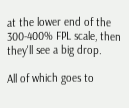at the lower end of the 300-400% FPL scale, then they'll see a big drop.

All of which goes to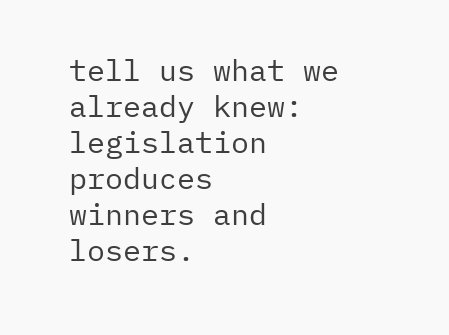tell us what we already knew:  legislation produces winners and losers.